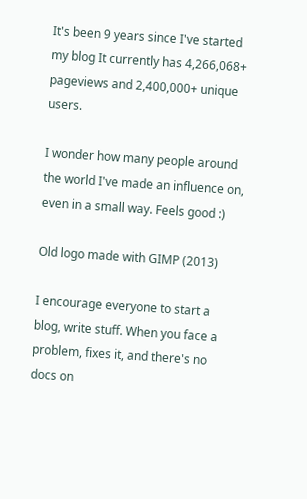It's been 9 years since I've started my blog It currently has 4,266,068+ pageviews and 2,400,000+ unique users.

I wonder how many people around the world I've made an influence on, even in a small way. Feels good :)

Old logo made with GIMP (2013)

I encourage everyone to start a blog, write stuff. When you face a problem, fixes it, and there's no docs on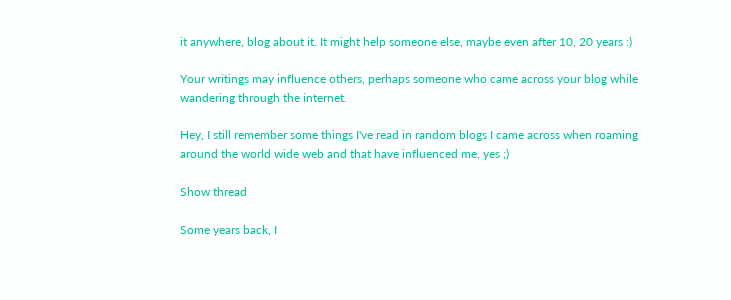it anywhere, blog about it. It might help someone else, maybe even after 10, 20 years :)

Your writings may influence others, perhaps someone who came across your blog while wandering through the internet.

Hey, I still remember some things I've read in random blogs I came across when roaming around the world wide web and that have influenced me, yes ;)

Show thread

Some years back, I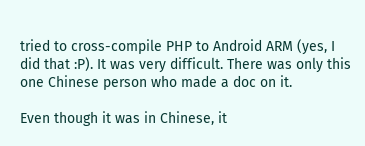tried to cross-compile PHP to Android ARM (yes, I did that :P). It was very difficult. There was only this one Chinese person who made a doc on it.

Even though it was in Chinese, it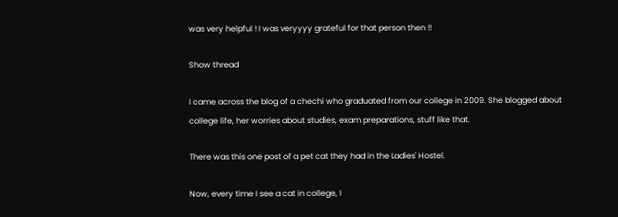was very helpful ! I was veryyyy grateful for that person then !!

Show thread

I came across the blog of a chechi who graduated from our college in 2009. She blogged about college life, her worries about studies, exam preparations, stuff like that.

There was this one post of a pet cat they had in the Ladies' Hostel.

Now, every time I see a cat in college, I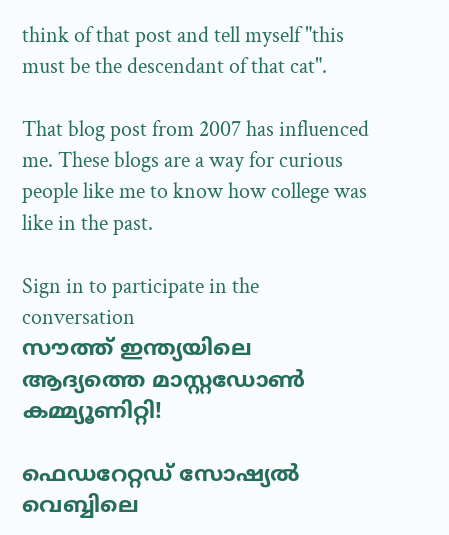think of that post and tell myself "this must be the descendant of that cat".

That blog post from 2007 has influenced me. These blogs are a way for curious people like me to know how college was like in the past.

Sign in to participate in the conversation
സൗത്ത് ഇന്ത്യയിലെ ആദ്യത്തെ മാസ്റ്റഡോൺ കമ്മ്യൂണിറ്റി!

ഫെഡറേറ്റഡ് സോഷ്യൽ വെബ്ബിലെ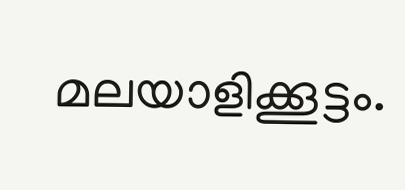മലയാളിക്കൂട്ടം.